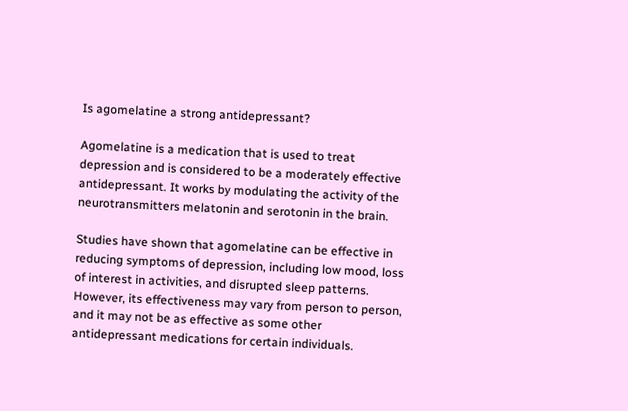Is agomelatine a strong antidepressant?

Agomelatine is a medication that is used to treat depression and is considered to be a moderately effective antidepressant. It works by modulating the activity of the neurotransmitters melatonin and serotonin in the brain.

Studies have shown that agomelatine can be effective in reducing symptoms of depression, including low mood, loss of interest in activities, and disrupted sleep patterns. However, its effectiveness may vary from person to person, and it may not be as effective as some other antidepressant medications for certain individuals.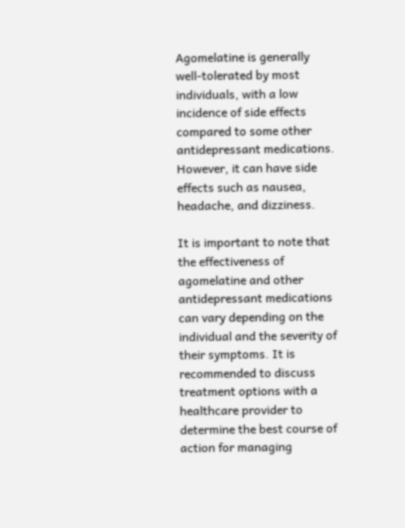Agomelatine is generally well-tolerated by most individuals, with a low incidence of side effects compared to some other antidepressant medications. However, it can have side effects such as nausea, headache, and dizziness.

It is important to note that the effectiveness of agomelatine and other antidepressant medications can vary depending on the individual and the severity of their symptoms. It is recommended to discuss treatment options with a healthcare provider to determine the best course of action for managing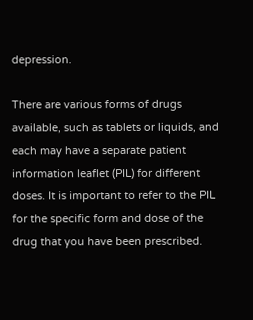depression.

There are various forms of drugs available, such as tablets or liquids, and each may have a separate patient information leaflet (PIL) for different doses. It is important to refer to the PIL for the specific form and dose of the drug that you have been prescribed.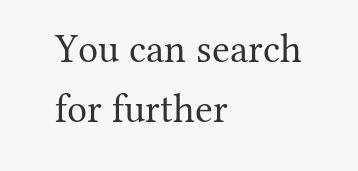You can search for further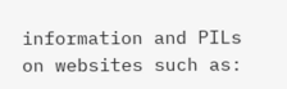information and PILs on websites such as: